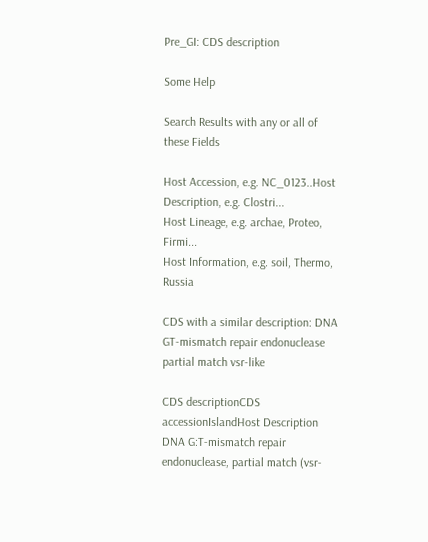Pre_GI: CDS description

Some Help

Search Results with any or all of these Fields

Host Accession, e.g. NC_0123..Host Description, e.g. Clostri...
Host Lineage, e.g. archae, Proteo, Firmi...
Host Information, e.g. soil, Thermo, Russia

CDS with a similar description: DNA GT-mismatch repair endonuclease partial match vsr-like

CDS descriptionCDS accessionIslandHost Description
DNA G:T-mismatch repair endonuclease, partial match (vsr-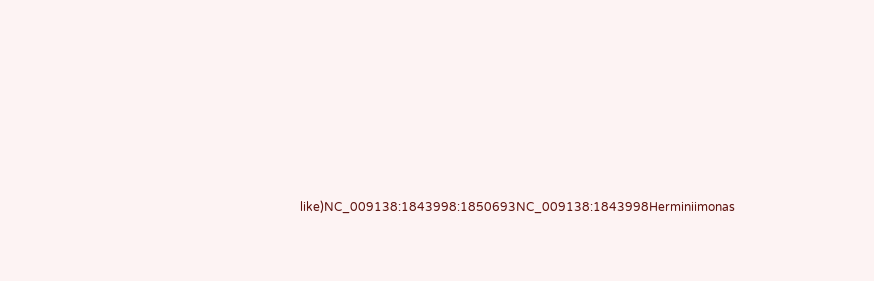like)NC_009138:1843998:1850693NC_009138:1843998Herminiimonas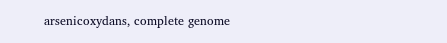arsenicoxydans, complete genome